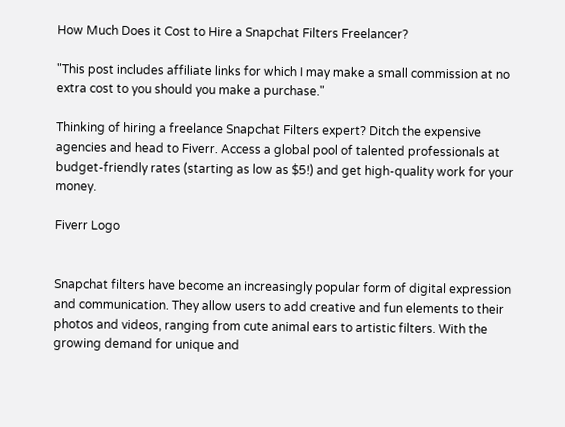How Much Does it Cost to Hire a Snapchat Filters Freelancer?

"This post includes affiliate links for which I may make a small commission at no extra cost to you should you make a purchase."

Thinking of hiring a freelance Snapchat Filters expert? Ditch the expensive agencies and head to Fiverr. Access a global pool of talented professionals at budget-friendly rates (starting as low as $5!) and get high-quality work for your money.

Fiverr Logo


Snapchat filters have become an increasingly popular form of digital expression and communication. They allow users to add creative and fun elements to their photos and videos, ranging from cute animal ears to artistic filters. With the growing demand for unique and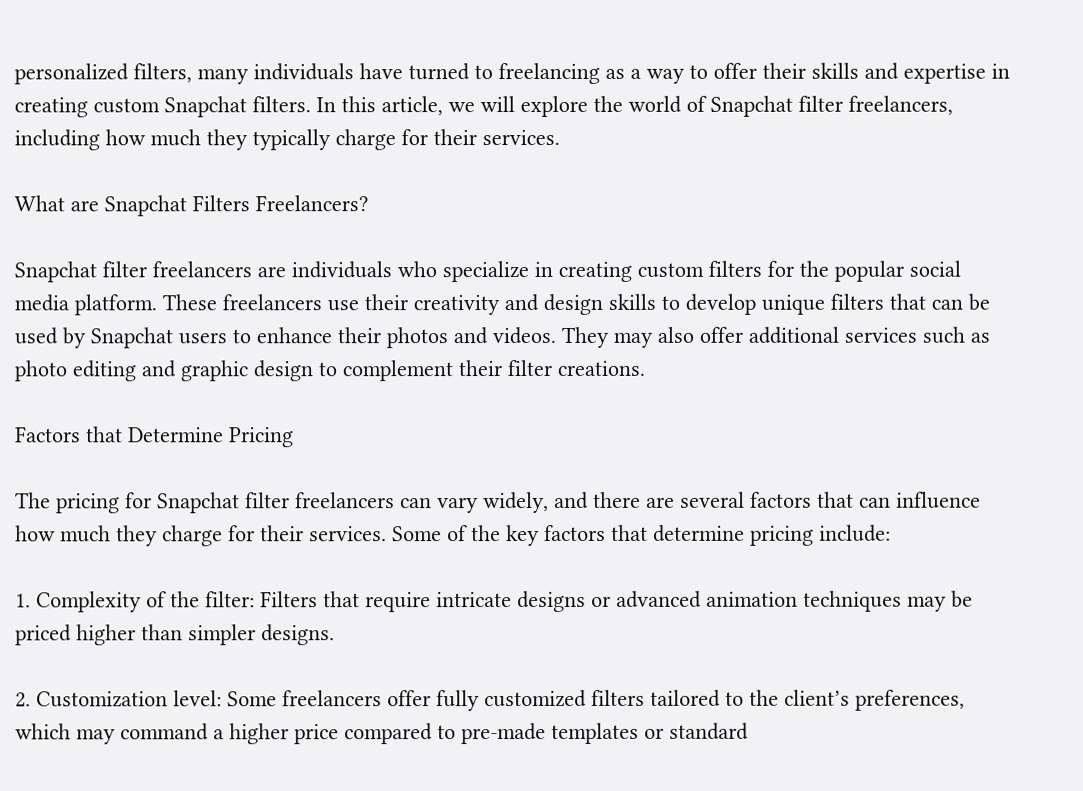personalized filters, many individuals have turned to freelancing as a way to offer their skills and expertise in creating custom Snapchat filters. In this article, we will explore the world of Snapchat filter freelancers, including how much they typically charge for their services.

What are Snapchat Filters Freelancers?

Snapchat filter freelancers are individuals who specialize in creating custom filters for the popular social media platform. These freelancers use their creativity and design skills to develop unique filters that can be used by Snapchat users to enhance their photos and videos. They may also offer additional services such as photo editing and graphic design to complement their filter creations.

Factors that Determine Pricing

The pricing for Snapchat filter freelancers can vary widely, and there are several factors that can influence how much they charge for their services. Some of the key factors that determine pricing include:

1. Complexity of the filter: Filters that require intricate designs or advanced animation techniques may be priced higher than simpler designs.

2. Customization level: Some freelancers offer fully customized filters tailored to the client’s preferences, which may command a higher price compared to pre-made templates or standard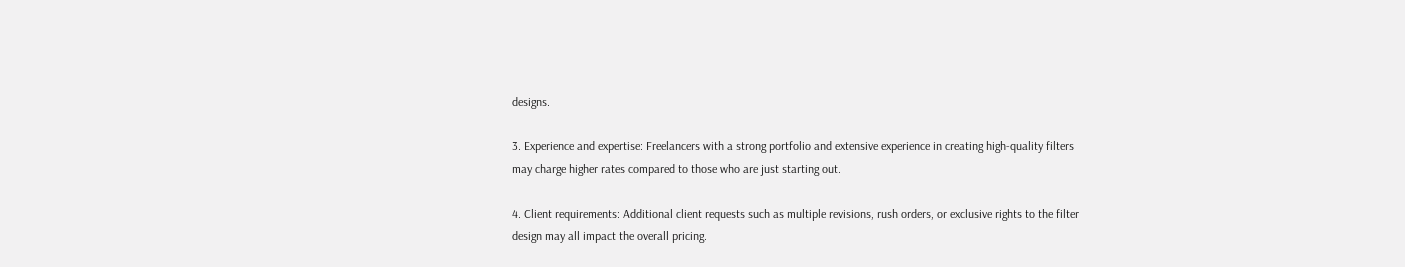designs.

3. Experience and expertise: Freelancers with a strong portfolio and extensive experience in creating high-quality filters may charge higher rates compared to those who are just starting out.

4. Client requirements: Additional client requests such as multiple revisions, rush orders, or exclusive rights to the filter design may all impact the overall pricing.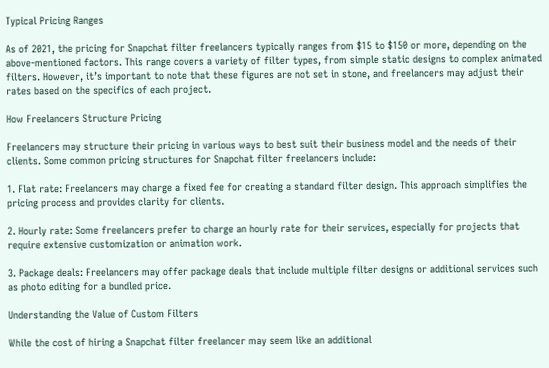Typical Pricing Ranges

As of 2021, the pricing for Snapchat filter freelancers typically ranges from $15 to $150 or more, depending on the above-mentioned factors. This range covers a variety of filter types, from simple static designs to complex animated filters. However, it’s important to note that these figures are not set in stone, and freelancers may adjust their rates based on the specifics of each project.

How Freelancers Structure Pricing

Freelancers may structure their pricing in various ways to best suit their business model and the needs of their clients. Some common pricing structures for Snapchat filter freelancers include:

1. Flat rate: Freelancers may charge a fixed fee for creating a standard filter design. This approach simplifies the pricing process and provides clarity for clients.

2. Hourly rate: Some freelancers prefer to charge an hourly rate for their services, especially for projects that require extensive customization or animation work.

3. Package deals: Freelancers may offer package deals that include multiple filter designs or additional services such as photo editing for a bundled price.

Understanding the Value of Custom Filters

While the cost of hiring a Snapchat filter freelancer may seem like an additional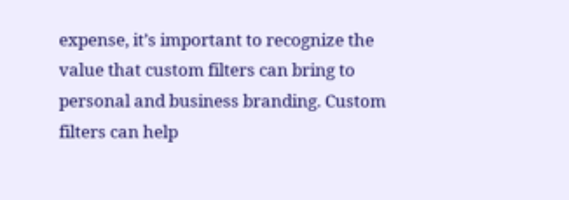expense, it’s important to recognize the value that custom filters can bring to personal and business branding. Custom filters can help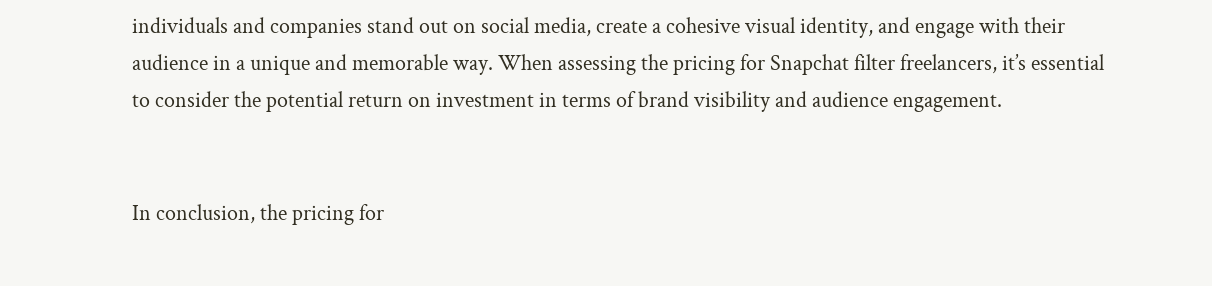individuals and companies stand out on social media, create a cohesive visual identity, and engage with their audience in a unique and memorable way. When assessing the pricing for Snapchat filter freelancers, it’s essential to consider the potential return on investment in terms of brand visibility and audience engagement.


In conclusion, the pricing for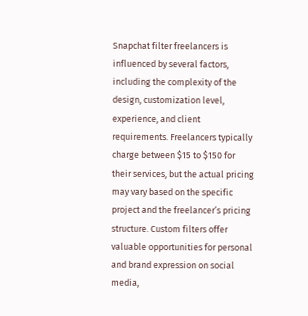Snapchat filter freelancers is influenced by several factors, including the complexity of the design, customization level, experience, and client requirements. Freelancers typically charge between $15 to $150 for their services, but the actual pricing may vary based on the specific project and the freelancer’s pricing structure. Custom filters offer valuable opportunities for personal and brand expression on social media,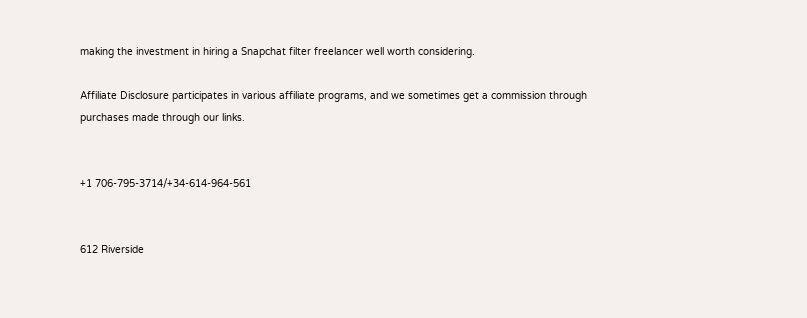making the investment in hiring a Snapchat filter freelancer well worth considering.

Affiliate Disclosure participates in various affiliate programs, and we sometimes get a commission through purchases made through our links.


+1 706-795-3714/+34-614-964-561


612 Riverside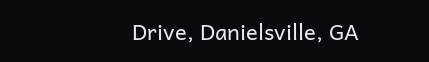Drive, Danielsville, GA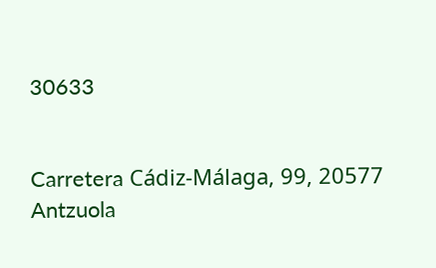30633


Carretera Cádiz-Málaga, 99, 20577 Antzuola